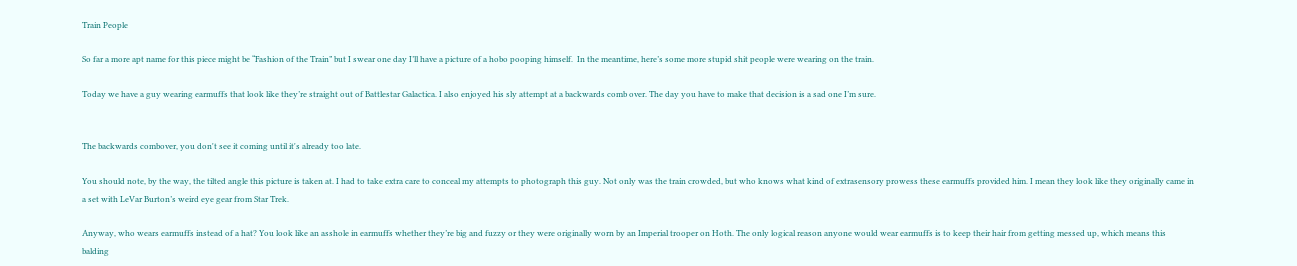Train People

So far a more apt name for this piece might be “Fashion of the Train” but I swear one day I’ll have a picture of a hobo pooping himself.  In the meantime, here’s some more stupid shit people were wearing on the train.

Today we have a guy wearing earmuffs that look like they’re straight out of Battlestar Galactica. I also enjoyed his sly attempt at a backwards comb over. The day you have to make that decision is a sad one I’m sure.


The backwards combover, you don't see it coming until it's already too late.

You should note, by the way, the tilted angle this picture is taken at. I had to take extra care to conceal my attempts to photograph this guy. Not only was the train crowded, but who knows what kind of extrasensory prowess these earmuffs provided him. I mean they look like they originally came in a set with LeVar Burton’s weird eye gear from Star Trek.

Anyway, who wears earmuffs instead of a hat? You look like an asshole in earmuffs whether they’re big and fuzzy or they were originally worn by an Imperial trooper on Hoth. The only logical reason anyone would wear earmuffs is to keep their hair from getting messed up, which means this balding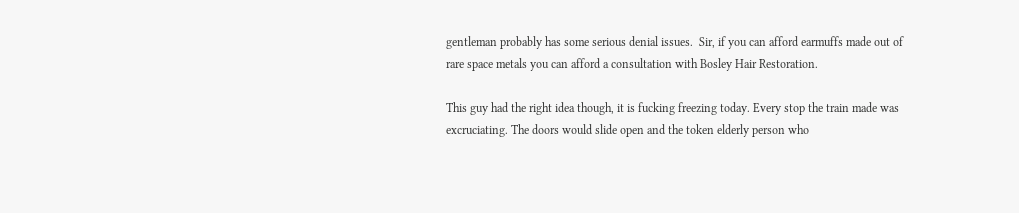gentleman probably has some serious denial issues.  Sir, if you can afford earmuffs made out of rare space metals you can afford a consultation with Bosley Hair Restoration.

This guy had the right idea though, it is fucking freezing today. Every stop the train made was excruciating. The doors would slide open and the token elderly person who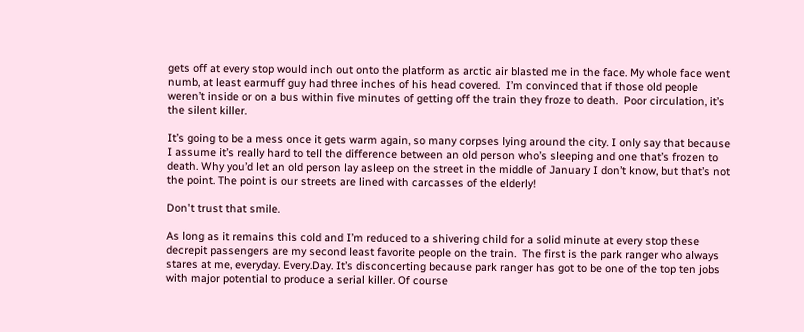gets off at every stop would inch out onto the platform as arctic air blasted me in the face. My whole face went numb, at least earmuff guy had three inches of his head covered.  I’m convinced that if those old people weren’t inside or on a bus within five minutes of getting off the train they froze to death.  Poor circulation, it’s the silent killer.

It’s going to be a mess once it gets warm again, so many corpses lying around the city. I only say that because I assume it’s really hard to tell the difference between an old person who’s sleeping and one that’s frozen to death. Why you’d let an old person lay asleep on the street in the middle of January I don’t know, but that’s not the point. The point is our streets are lined with carcasses of the elderly!

Don't trust that smile.

As long as it remains this cold and I’m reduced to a shivering child for a solid minute at every stop these decrepit passengers are my second least favorite people on the train.  The first is the park ranger who always stares at me, everyday. Every.Day. It’s disconcerting because park ranger has got to be one of the top ten jobs with major potential to produce a serial killer. Of course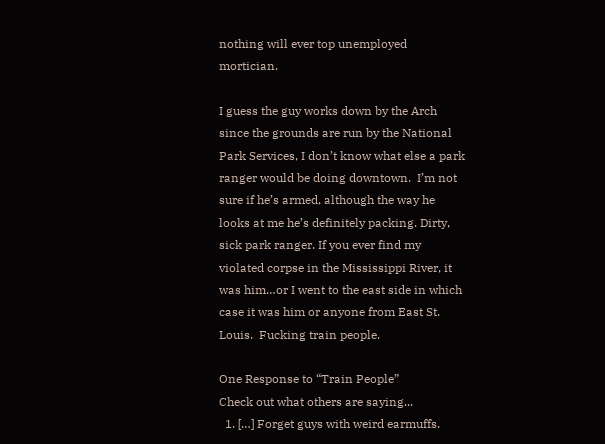nothing will ever top unemployed mortician.

I guess the guy works down by the Arch since the grounds are run by the National Park Services, I don’t know what else a park ranger would be doing downtown.  I’m not sure if he’s armed, although the way he looks at me he’s definitely packing. Dirty, sick park ranger. If you ever find my violated corpse in the Mississippi River, it was him…or I went to the east side in which case it was him or anyone from East St. Louis.  Fucking train people.

One Response to “Train People”
Check out what others are saying...
  1. […] Forget guys with weird earmuffs.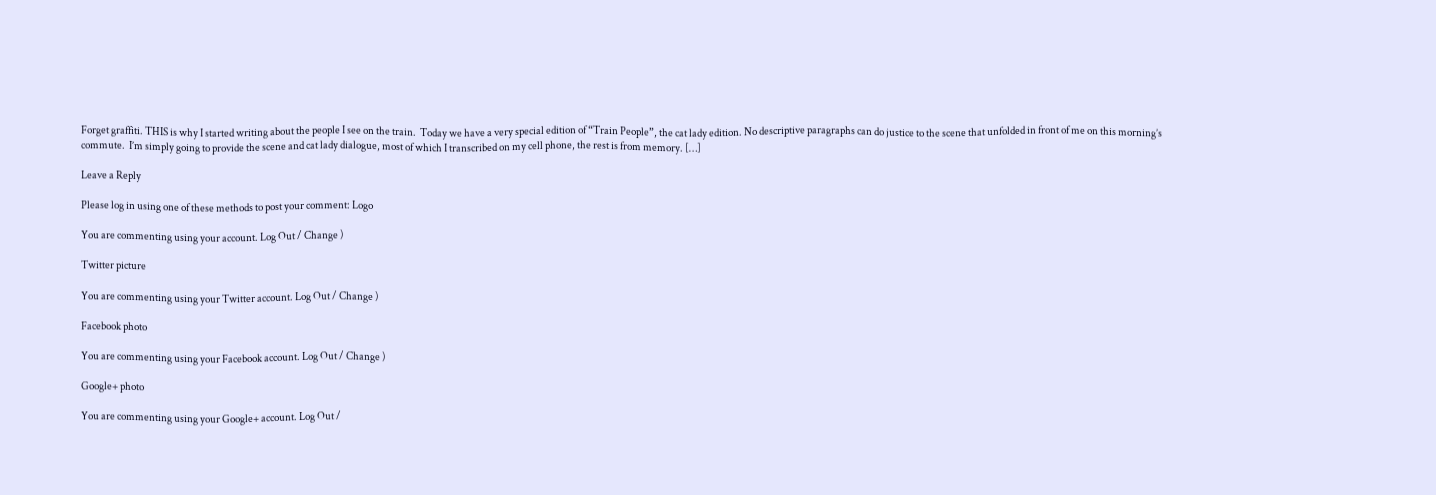Forget graffiti. THIS is why I started writing about the people I see on the train.  Today we have a very special edition of “Train People”, the cat lady edition. No descriptive paragraphs can do justice to the scene that unfolded in front of me on this morning’s commute.  I’m simply going to provide the scene and cat lady dialogue, most of which I transcribed on my cell phone, the rest is from memory. […]

Leave a Reply

Please log in using one of these methods to post your comment: Logo

You are commenting using your account. Log Out / Change )

Twitter picture

You are commenting using your Twitter account. Log Out / Change )

Facebook photo

You are commenting using your Facebook account. Log Out / Change )

Google+ photo

You are commenting using your Google+ account. Log Out /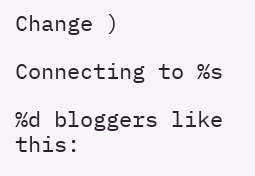Change )

Connecting to %s

%d bloggers like this: